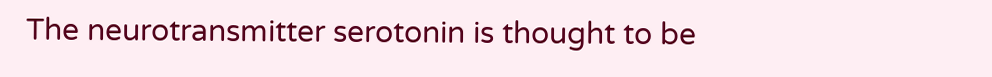The neurotransmitter serotonin is thought to be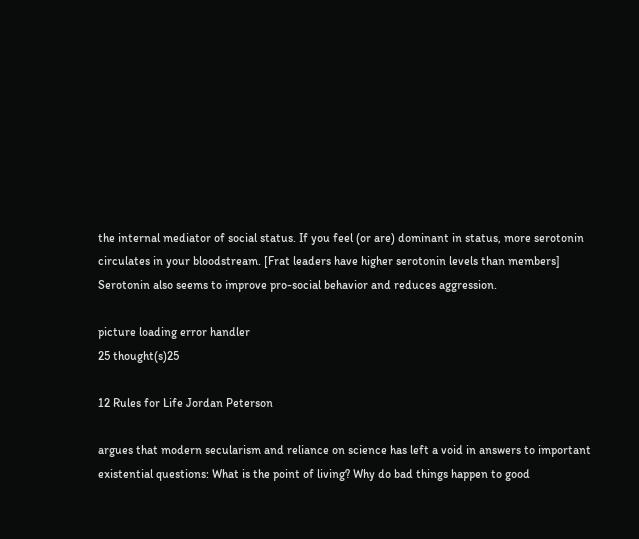the internal mediator of social status. If you feel (or are) dominant in status, more serotonin circulates in your bloodstream. [Frat leaders have higher serotonin levels than members] Serotonin also seems to improve pro-social behavior and reduces aggression.

picture loading error handler
25 thought(s)25

12 Rules for Life Jordan Peterson

argues that modern secularism and reliance on science has left a void in answers to important existential questions: What is the point of living? Why do bad things happen to good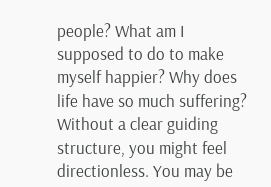people? What am I supposed to do to make myself happier? Why does life have so much suffering? Without a clear guiding structure, you might feel directionless. You may be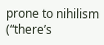prone to nihilism (“there’s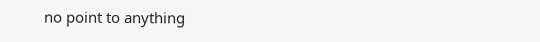no point to anything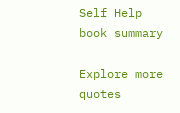Self Help
book summary

Explore more quotes